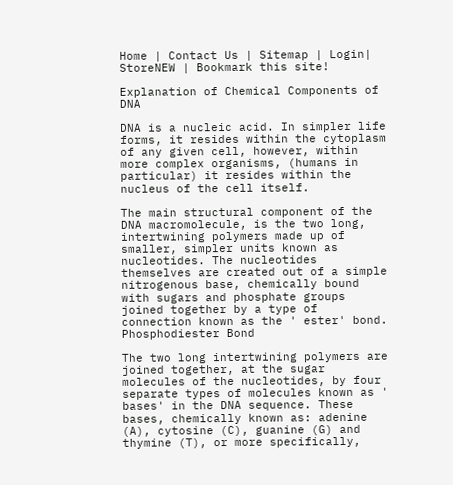Home | Contact Us | Sitemap | Login| StoreNEW | Bookmark this site!

Explanation of Chemical Components of DNA

DNA is a nucleic acid. In simpler life forms, it resides within the cytoplasm of any given cell, however, within more complex organisms, (humans in particular) it resides within the nucleus of the cell itself.

The main structural component of the DNA macromolecule, is the two long, intertwining polymers made up of smaller, simpler units known as nucleotides. The nucleotides themselves are created out of a simple nitrogenous base, chemically bound with sugars and phosphate groups joined together by a type of connection known as the ' ester' bond.
Phosphodiester Bond

The two long intertwining polymers are joined together, at the sugar molecules of the nucleotides, by four separate types of molecules known as ' bases' in the DNA sequence. These bases, chemically known as: adenine (A), cytosine (C), guanine (G) and thymine (T), or more specifically,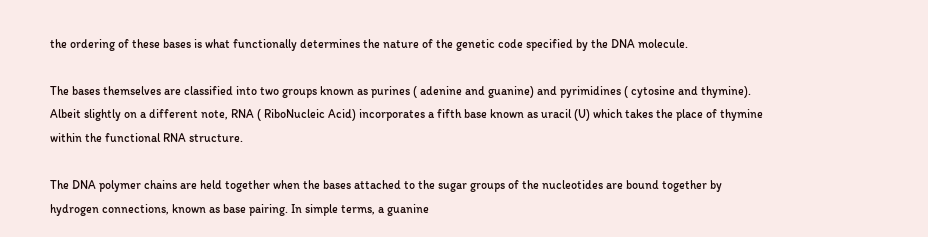the ordering of these bases is what functionally determines the nature of the genetic code specified by the DNA molecule.

The bases themselves are classified into two groups known as purines ( adenine and guanine) and pyrimidines ( cytosine and thymine). Albeit slightly on a different note, RNA ( RiboNucleic Acid) incorporates a fifth base known as uracil (U) which takes the place of thymine within the functional RNA structure.

The DNA polymer chains are held together when the bases attached to the sugar groups of the nucleotides are bound together by hydrogen connections, known as base pairing. In simple terms, a guanine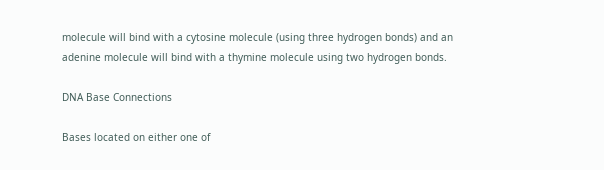molecule will bind with a cytosine molecule (using three hydrogen bonds) and an adenine molecule will bind with a thymine molecule using two hydrogen bonds.

DNA Base Connections

Bases located on either one of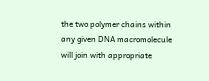the two polymer chains within any given DNA macromolecule will join with appropriate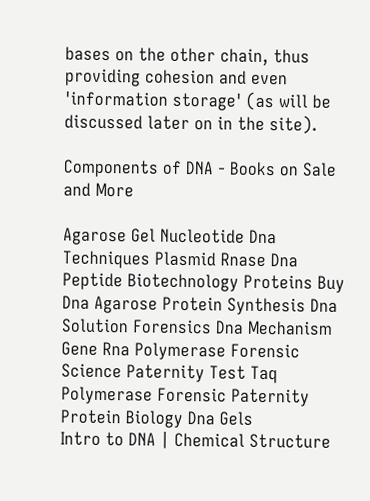bases on the other chain, thus providing cohesion and even 'information storage' (as will be discussed later on in the site).

Components of DNA - Books on Sale and More

Agarose Gel Nucleotide Dna Techniques Plasmid Rnase Dna Peptide Biotechnology Proteins Buy Dna Agarose Protein Synthesis Dna Solution Forensics Dna Mechanism Gene Rna Polymerase Forensic Science Paternity Test Taq Polymerase Forensic Paternity Protein Biology Dna Gels
Intro to DNA | Chemical Structure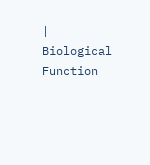| Biological Function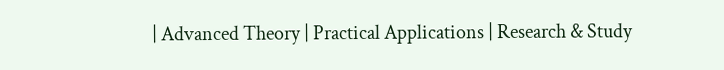| Advanced Theory | Practical Applications | Research & Study